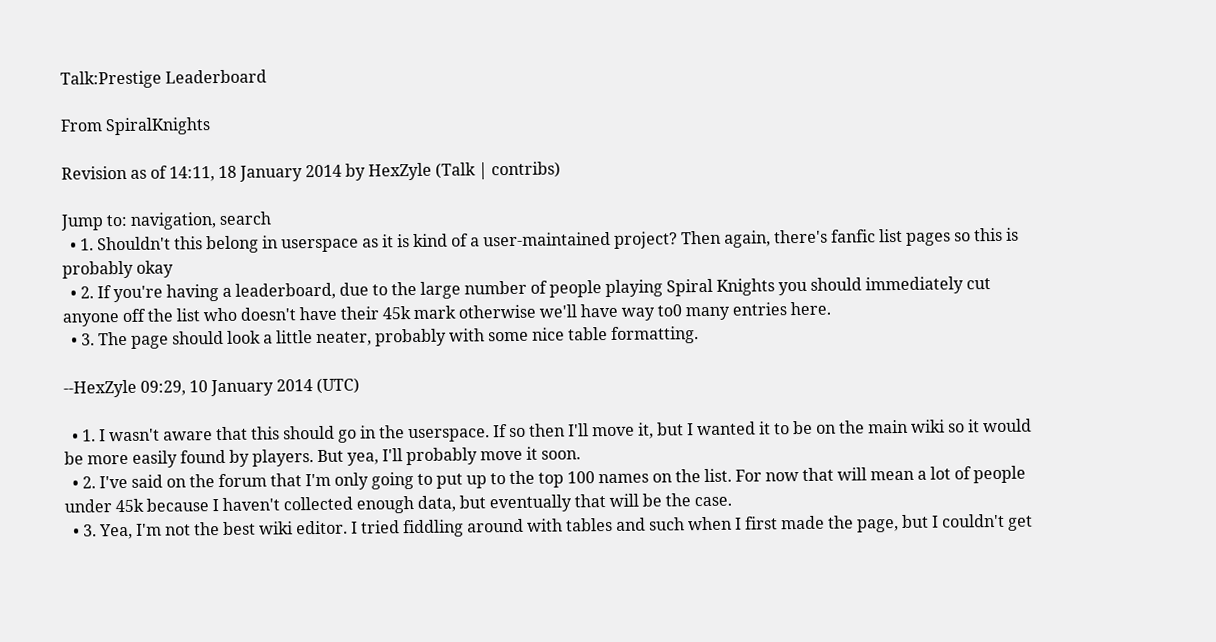Talk:Prestige Leaderboard

From SpiralKnights

Revision as of 14:11, 18 January 2014 by HexZyle (Talk | contribs)

Jump to: navigation, search
  • 1. Shouldn't this belong in userspace as it is kind of a user-maintained project? Then again, there's fanfic list pages so this is probably okay
  • 2. If you're having a leaderboard, due to the large number of people playing Spiral Knights you should immediately cut anyone off the list who doesn't have their 45k mark otherwise we'll have way to0 many entries here.
  • 3. The page should look a little neater, probably with some nice table formatting.

--HexZyle 09:29, 10 January 2014 (UTC)

  • 1. I wasn't aware that this should go in the userspace. If so then I'll move it, but I wanted it to be on the main wiki so it would be more easily found by players. But yea, I'll probably move it soon.
  • 2. I've said on the forum that I'm only going to put up to the top 100 names on the list. For now that will mean a lot of people under 45k because I haven't collected enough data, but eventually that will be the case.
  • 3. Yea, I'm not the best wiki editor. I tried fiddling around with tables and such when I first made the page, but I couldn't get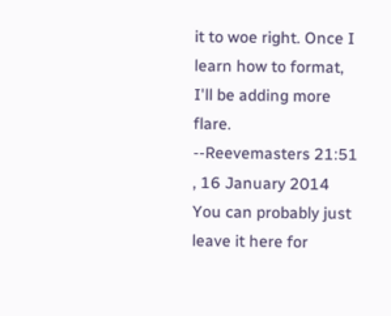it to woe right. Once I learn how to format, I'll be adding more flare.
--Reevemasters 21:51 , 16 January 2014
You can probably just leave it here for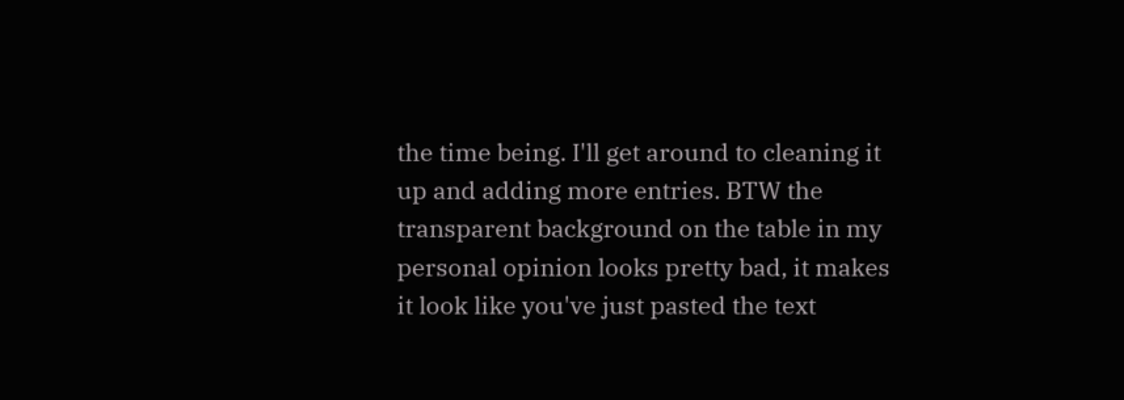the time being. I'll get around to cleaning it up and adding more entries. BTW the transparent background on the table in my personal opinion looks pretty bad, it makes it look like you've just pasted the text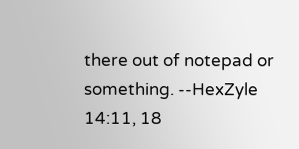there out of notepad or something. --HexZyle 14:11, 18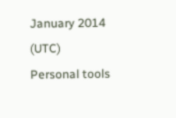January 2014 (UTC)
Personal tools